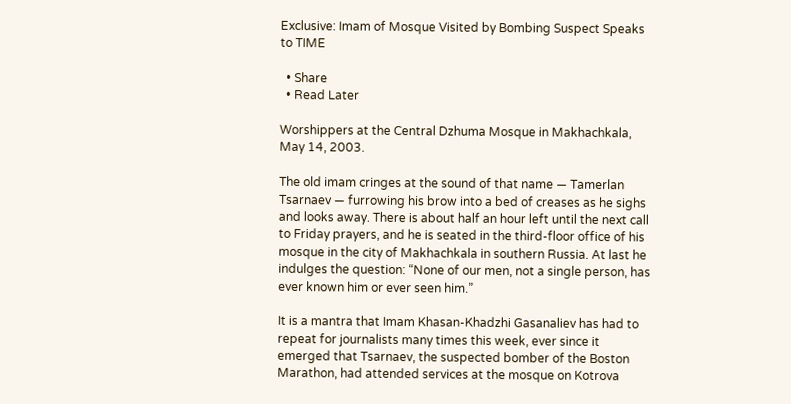Exclusive: Imam of Mosque Visited by Bombing Suspect Speaks to TIME

  • Share
  • Read Later

Worshippers at the Central Dzhuma Mosque in Makhachkala, May 14, 2003.

The old imam cringes at the sound of that name — Tamerlan Tsarnaev — furrowing his brow into a bed of creases as he sighs and looks away. There is about half an hour left until the next call to Friday prayers, and he is seated in the third-floor office of his mosque in the city of Makhachkala in southern Russia. At last he indulges the question: “None of our men, not a single person, has ever known him or ever seen him.”

It is a mantra that Imam Khasan-Khadzhi Gasanaliev has had to repeat for journalists many times this week, ever since it emerged that Tsarnaev, the suspected bomber of the Boston Marathon, had attended services at the mosque on Kotrova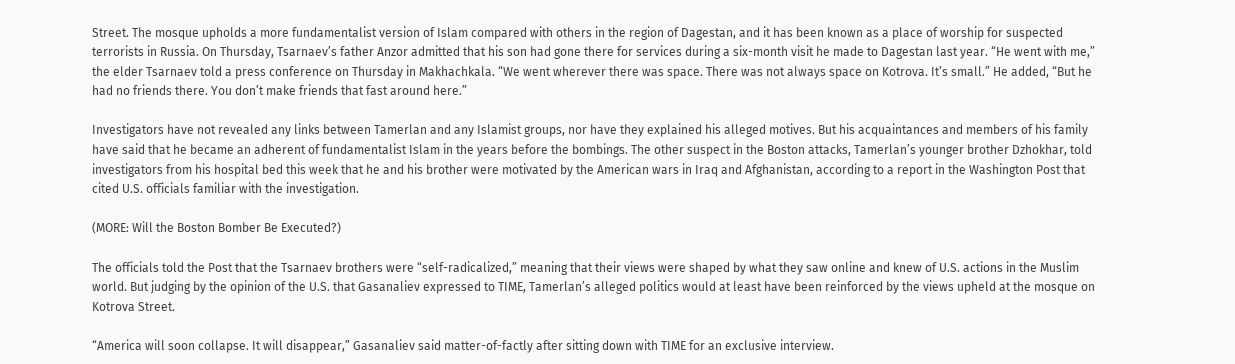Street. The mosque upholds a more fundamentalist version of Islam compared with others in the region of Dagestan, and it has been known as a place of worship for suspected terrorists in Russia. On Thursday, Tsarnaev’s father Anzor admitted that his son had gone there for services during a six-month visit he made to Dagestan last year. “He went with me,” the elder Tsarnaev told a press conference on Thursday in Makhachkala. “We went wherever there was space. There was not always space on Kotrova. It’s small.” He added, “But he had no friends there. You don’t make friends that fast around here.”

Investigators have not revealed any links between Tamerlan and any Islamist groups, nor have they explained his alleged motives. But his acquaintances and members of his family have said that he became an adherent of fundamentalist Islam in the years before the bombings. The other suspect in the Boston attacks, Tamerlan’s younger brother Dzhokhar, told investigators from his hospital bed this week that he and his brother were motivated by the American wars in Iraq and Afghanistan, according to a report in the Washington Post that cited U.S. officials familiar with the investigation.

(MORE: Will the Boston Bomber Be Executed?)

The officials told the Post that the Tsarnaev brothers were “self-radicalized,” meaning that their views were shaped by what they saw online and knew of U.S. actions in the Muslim world. But judging by the opinion of the U.S. that Gasanaliev expressed to TIME, Tamerlan’s alleged politics would at least have been reinforced by the views upheld at the mosque on Kotrova Street.

“America will soon collapse. It will disappear,” Gasanaliev said matter-of-factly after sitting down with TIME for an exclusive interview.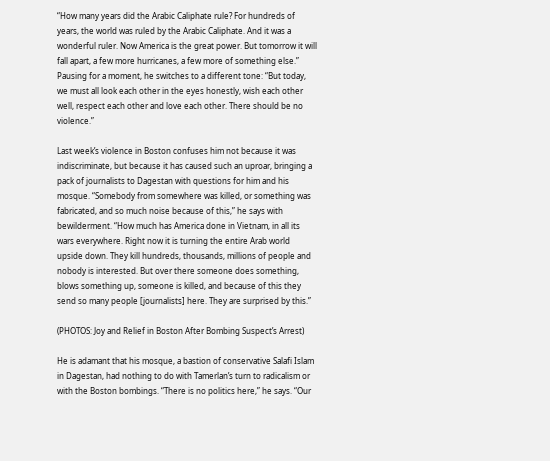“How many years did the Arabic Caliphate rule? For hundreds of years, the world was ruled by the Arabic Caliphate. And it was a wonderful ruler. Now America is the great power. But tomorrow it will fall apart, a few more hurricanes, a few more of something else.” Pausing for a moment, he switches to a different tone: “But today, we must all look each other in the eyes honestly, wish each other well, respect each other and love each other. There should be no violence.”

Last week’s violence in Boston confuses him not because it was indiscriminate, but because it has caused such an uproar, bringing a pack of journalists to Dagestan with questions for him and his mosque. “Somebody from somewhere was killed, or something was fabricated, and so much noise because of this,” he says with bewilderment. “How much has America done in Vietnam, in all its wars everywhere. Right now it is turning the entire Arab world upside down. They kill hundreds, thousands, millions of people and nobody is interested. But over there someone does something, blows something up, someone is killed, and because of this they send so many people [journalists] here. They are surprised by this.”

(PHOTOS: Joy and Relief in Boston After Bombing Suspect’s Arrest)

He is adamant that his mosque, a bastion of conservative Salafi Islam in Dagestan, had nothing to do with Tamerlan’s turn to radicalism or with the Boston bombings. “There is no politics here,” he says. “Our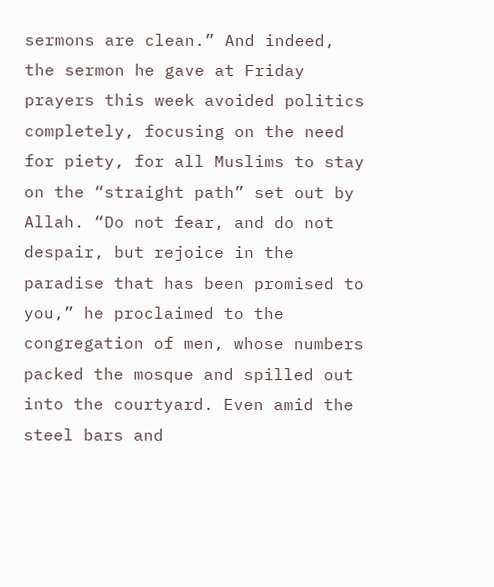sermons are clean.” And indeed, the sermon he gave at Friday prayers this week avoided politics completely, focusing on the need for piety, for all Muslims to stay on the “straight path” set out by Allah. “Do not fear, and do not despair, but rejoice in the paradise that has been promised to you,” he proclaimed to the congregation of men, whose numbers packed the mosque and spilled out into the courtyard. Even amid the steel bars and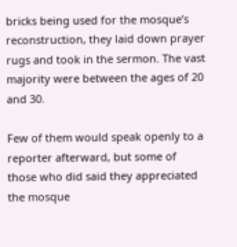bricks being used for the mosque’s reconstruction, they laid down prayer rugs and took in the sermon. The vast majority were between the ages of 20 and 30.

Few of them would speak openly to a reporter afterward, but some of those who did said they appreciated the mosque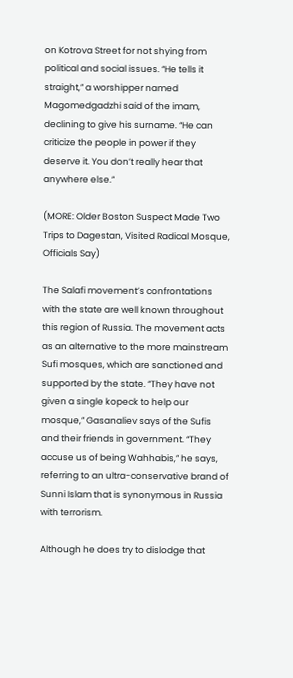on Kotrova Street for not shying from political and social issues. “He tells it straight,” a worshipper named Magomedgadzhi said of the imam, declining to give his surname. “He can criticize the people in power if they deserve it. You don’t really hear that anywhere else.”

(MORE: Older Boston Suspect Made Two Trips to Dagestan, Visited Radical Mosque, Officials Say)

The Salafi movement’s confrontations with the state are well known throughout this region of Russia. The movement acts as an alternative to the more mainstream Sufi mosques, which are sanctioned and supported by the state. “They have not given a single kopeck to help our mosque,” Gasanaliev says of the Sufis and their friends in government. “They accuse us of being Wahhabis,” he says, referring to an ultra-conservative brand of Sunni Islam that is synonymous in Russia with terrorism.

Although he does try to dislodge that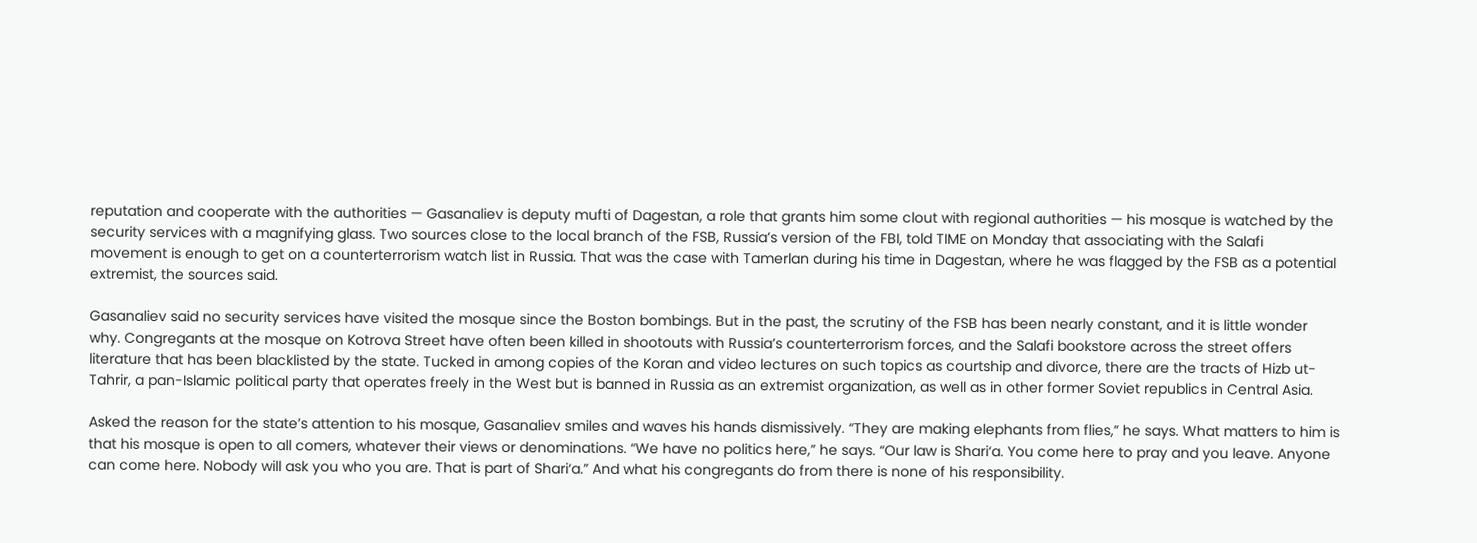reputation and cooperate with the authorities — Gasanaliev is deputy mufti of Dagestan, a role that grants him some clout with regional authorities — his mosque is watched by the security services with a magnifying glass. Two sources close to the local branch of the FSB, Russia’s version of the FBI, told TIME on Monday that associating with the Salafi movement is enough to get on a counterterrorism watch list in Russia. That was the case with Tamerlan during his time in Dagestan, where he was flagged by the FSB as a potential extremist, the sources said.

Gasanaliev said no security services have visited the mosque since the Boston bombings. But in the past, the scrutiny of the FSB has been nearly constant, and it is little wonder why. Congregants at the mosque on Kotrova Street have often been killed in shootouts with Russia’s counterterrorism forces, and the Salafi bookstore across the street offers literature that has been blacklisted by the state. Tucked in among copies of the Koran and video lectures on such topics as courtship and divorce, there are the tracts of Hizb ut-Tahrir, a pan-Islamic political party that operates freely in the West but is banned in Russia as an extremist organization, as well as in other former Soviet republics in Central Asia.

Asked the reason for the state’s attention to his mosque, Gasanaliev smiles and waves his hands dismissively. “They are making elephants from flies,” he says. What matters to him is that his mosque is open to all comers, whatever their views or denominations. “We have no politics here,” he says. “Our law is Shari‘a. You come here to pray and you leave. Anyone can come here. Nobody will ask you who you are. That is part of Shari‘a.” And what his congregants do from there is none of his responsibility.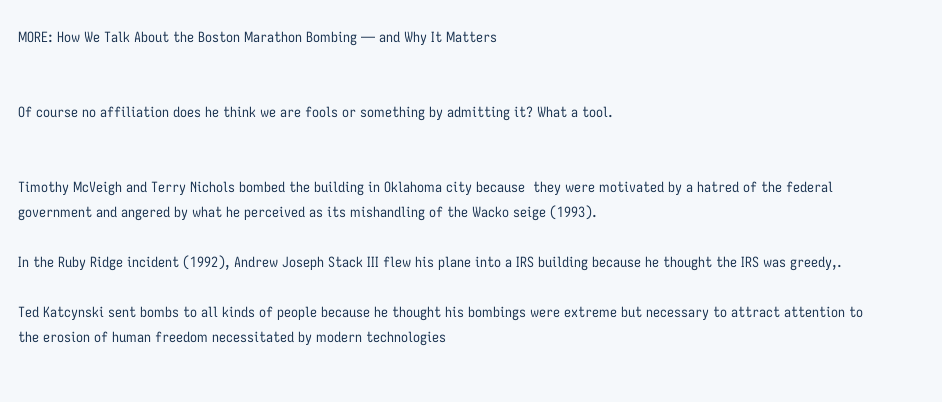MORE: How We Talk About the Boston Marathon Bombing — and Why It Matters


Of course no affiliation does he think we are fools or something by admitting it? What a tool.


Timothy McVeigh and Terry Nichols bombed the building in Oklahoma city because  they were motivated by a hatred of the federal government and angered by what he perceived as its mishandling of the Wacko seige (1993).

In the Ruby Ridge incident (1992), Andrew Joseph Stack III flew his plane into a IRS building because he thought the IRS was greedy,.

Ted Katcynski sent bombs to all kinds of people because he thought his bombings were extreme but necessary to attract attention to the erosion of human freedom necessitated by modern technologies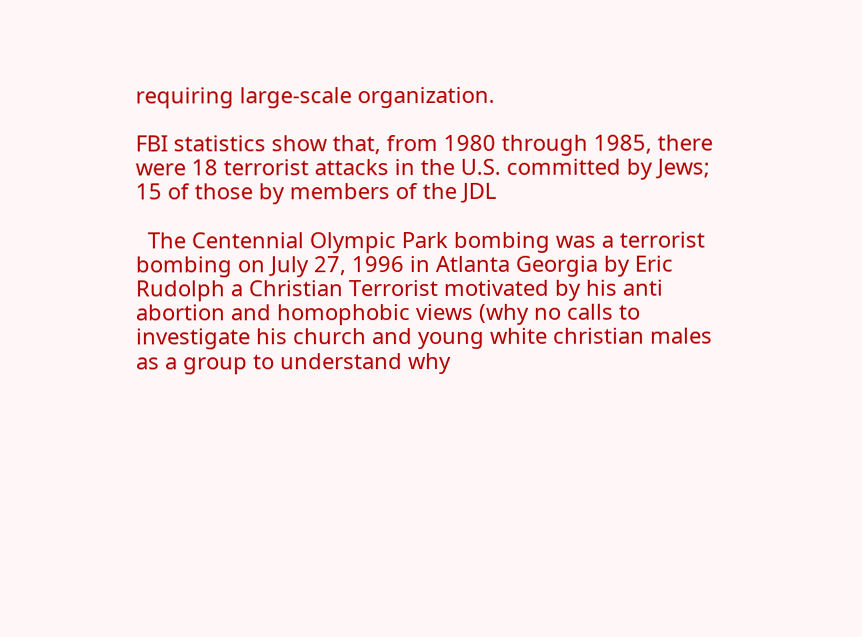requiring large-scale organization.

FBI statistics show that, from 1980 through 1985, there were 18 terrorist attacks in the U.S. committed by Jews; 15 of those by members of the JDL

  The Centennial Olympic Park bombing was a terrorist bombing on July 27, 1996 in Atlanta Georgia by Eric Rudolph a Christian Terrorist motivated by his anti abortion and homophobic views (why no calls to investigate his church and young white christian males as a group to understand why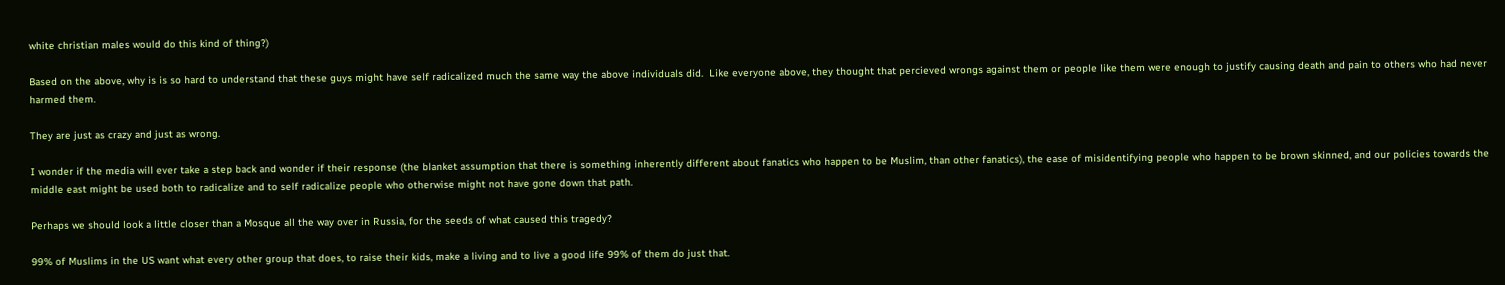white christian males would do this kind of thing?)

Based on the above, why is is so hard to understand that these guys might have self radicalized much the same way the above individuals did.  Like everyone above, they thought that percieved wrongs against them or people like them were enough to justify causing death and pain to others who had never harmed them.

They are just as crazy and just as wrong.

I wonder if the media will ever take a step back and wonder if their response (the blanket assumption that there is something inherently different about fanatics who happen to be Muslim, than other fanatics), the ease of misidentifying people who happen to be brown skinned, and our policies towards the middle east might be used both to radicalize and to self radicalize people who otherwise might not have gone down that path.

Perhaps we should look a little closer than a Mosque all the way over in Russia, for the seeds of what caused this tragedy?

99% of Muslims in the US want what every other group that does, to raise their kids, make a living and to live a good life 99% of them do just that.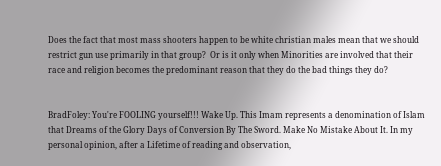Does the fact that most mass shooters happen to be white christian males mean that we should restrict gun use primarily in that group?  Or is it only when Minorities are involved that their race and religion becomes the predominant reason that they do the bad things they do?


BradFoley: You're FOOLING yourself!!! Wake Up. This Imam represents a denomination of Islam that Dreams of the Glory Days of Conversion By The Sword. Make No Mistake About It. In my personal opinion, after a Lifetime of reading and observation,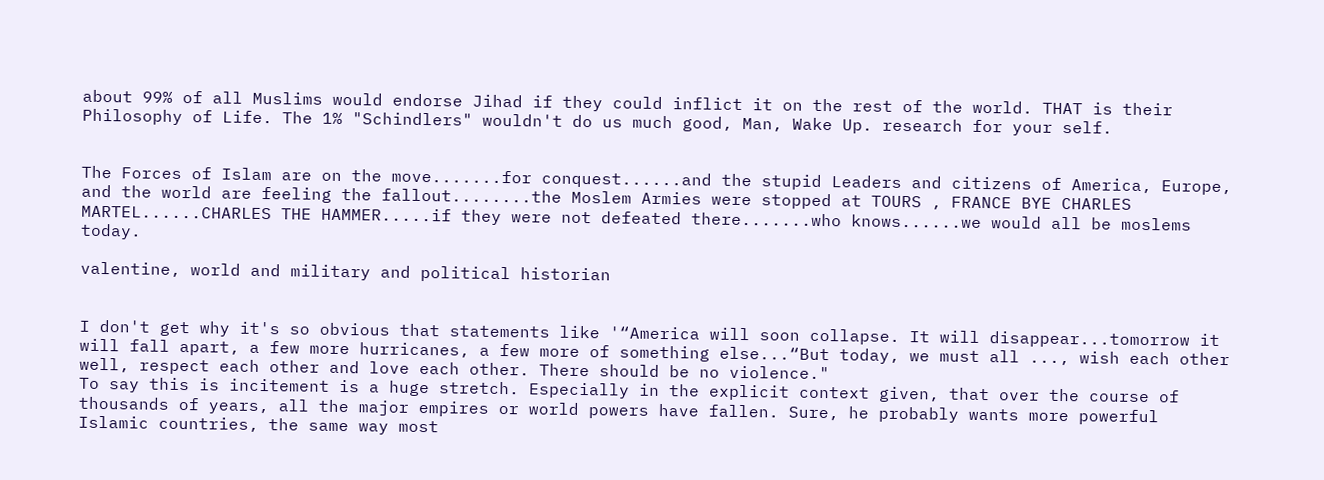about 99% of all Muslims would endorse Jihad if they could inflict it on the rest of the world. THAT is their Philosophy of Life. The 1% "Schindlers" wouldn't do us much good, Man, Wake Up. research for your self.


The Forces of Islam are on the move.......for conquest......and the stupid Leaders and citizens of America, Europe, and the world are feeling the fallout........the Moslem Armies were stopped at TOURS , FRANCE BYE CHARLES MARTEL......CHARLES THE HAMMER.....if they were not defeated there.......who knows......we would all be moslems today.

valentine, world and military and political historian


I don't get why it's so obvious that statements like '“America will soon collapse. It will disappear...tomorrow it will fall apart, a few more hurricanes, a few more of something else...“But today, we must all ..., wish each other well, respect each other and love each other. There should be no violence."
To say this is incitement is a huge stretch. Especially in the explicit context given, that over the course of thousands of years, all the major empires or world powers have fallen. Sure, he probably wants more powerful Islamic countries, the same way most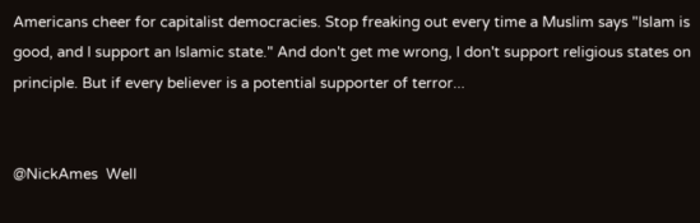Americans cheer for capitalist democracies. Stop freaking out every time a Muslim says "Islam is good, and I support an Islamic state." And don't get me wrong, I don't support religious states on principle. But if every believer is a potential supporter of terror...


@NickAmes  Well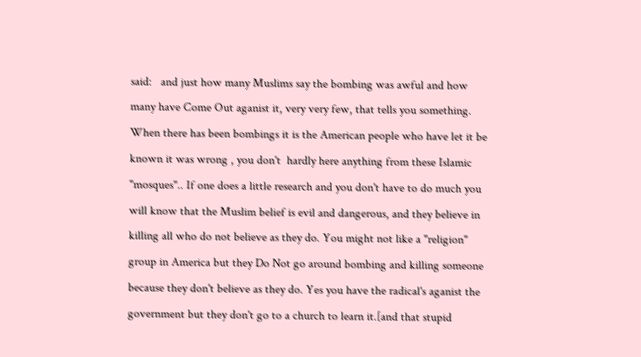said:   and just how many Muslims say the bombing was awful and how many have Come Out aganist it, very very few, that tells you something. When there has been bombings it is the American people who have let it be known it was wrong , you don't  hardly here anything from these Islamic "mosques".. If one does a little research and you don't have to do much you will know that the Muslim belief is evil and dangerous, and they believe in killing all who do not believe as they do. You might not like a "religion" group in America but they Do Not go around bombing and killing someone because they don't believe as they do. Yes you have the radical's aganist the government but they don't go to a church to learn it.[and that stupid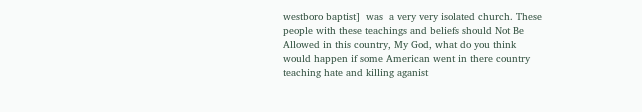westboro baptist]  was  a very very isolated church. These people with these teachings and beliefs should Not Be Allowed in this country, My God, what do you think would happen if some American went in there country teaching hate and killing aganist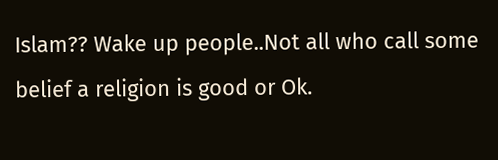Islam?? Wake up people..Not all who call some belief a religion is good or Ok.